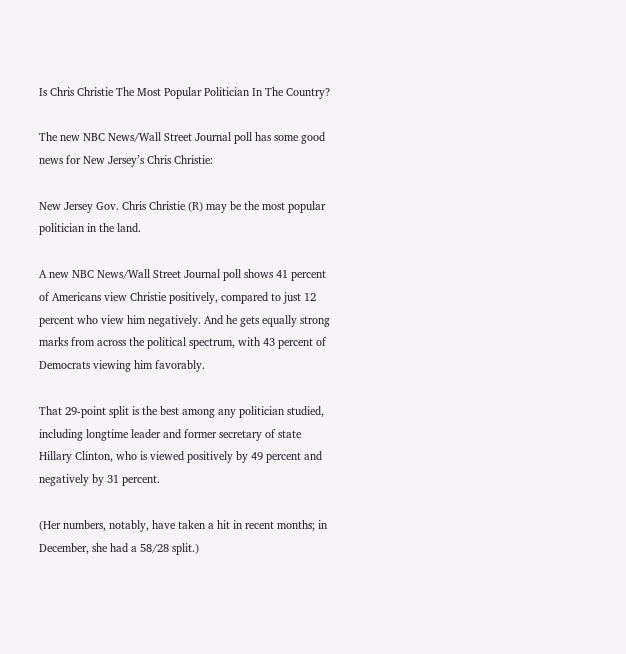Is Chris Christie The Most Popular Politician In The Country?

The new NBC News/Wall Street Journal poll has some good news for New Jersey’s Chris Christie:

New Jersey Gov. Chris Christie (R) may be the most popular politician in the land.

A new NBC News/Wall Street Journal poll shows 41 percent of Americans view Christie positively, compared to just 12 percent who view him negatively. And he gets equally strong marks from across the political spectrum, with 43 percent of Democrats viewing him favorably.

That 29-point split is the best among any politician studied, including longtime leader and former secretary of state Hillary Clinton, who is viewed positively by 49 percent and negatively by 31 percent.

(Her numbers, notably, have taken a hit in recent months; in December, she had a 58/28 split.)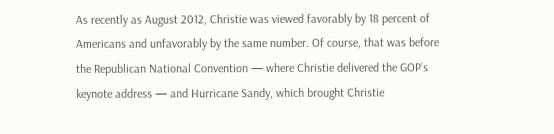As recently as August 2012, Christie was viewed favorably by 18 percent of Americans and unfavorably by the same number. Of course, that was before the Republican National Convention — where Christie delivered the GOP’s keynote address — and Hurricane Sandy, which brought Christie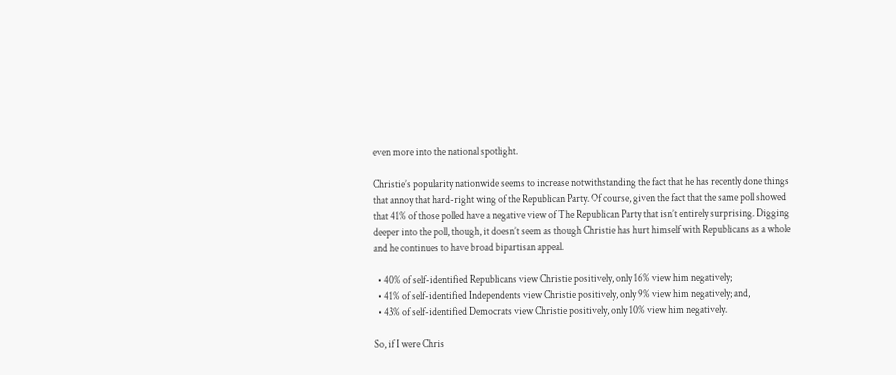even more into the national spotlight.

Christie’s popularity nationwide seems to increase notwithstanding the fact that he has recently done things that annoy that hard-right wing of the Republican Party. Of course, given the fact that the same poll showed that 41% of those polled have a negative view of The Republican Party that isn’t entirely surprising. Digging deeper into the poll, though, it doesn’t seem as though Christie has hurt himself with Republicans as a whole and he continues to have broad bipartisan appeal.

  • 40% of self-identified Republicans view Christie positively, only 16% view him negatively;
  • 41% of self-identified Independents view Christie positively, only 9% view him negatively; and,
  • 43% of self-identified Democrats view Christie positively, only 10% view him negatively.

So, if I were Chris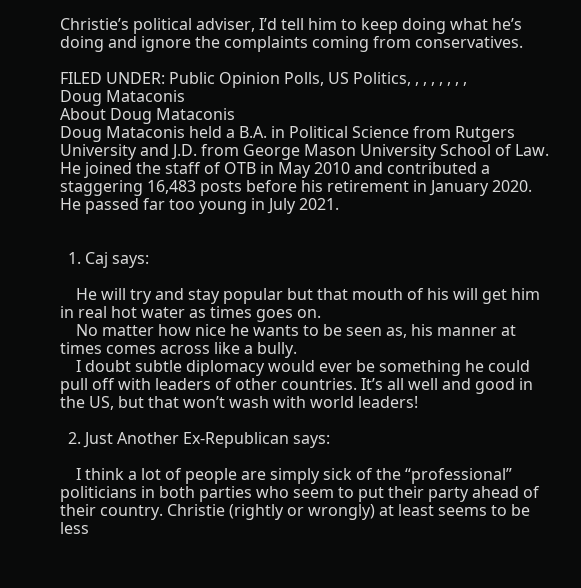Christie’s political adviser, I’d tell him to keep doing what he’s doing and ignore the complaints coming from conservatives.

FILED UNDER: Public Opinion Polls, US Politics, , , , , , , ,
Doug Mataconis
About Doug Mataconis
Doug Mataconis held a B.A. in Political Science from Rutgers University and J.D. from George Mason University School of Law. He joined the staff of OTB in May 2010 and contributed a staggering 16,483 posts before his retirement in January 2020. He passed far too young in July 2021.


  1. Caj says:

    He will try and stay popular but that mouth of his will get him in real hot water as times goes on.
    No matter how nice he wants to be seen as, his manner at times comes across like a bully.
    I doubt subtle diplomacy would ever be something he could pull off with leaders of other countries. It’s all well and good in the US, but that won’t wash with world leaders!

  2. Just Another Ex-Republican says:

    I think a lot of people are simply sick of the “professional” politicians in both parties who seem to put their party ahead of their country. Christie (rightly or wrongly) at least seems to be less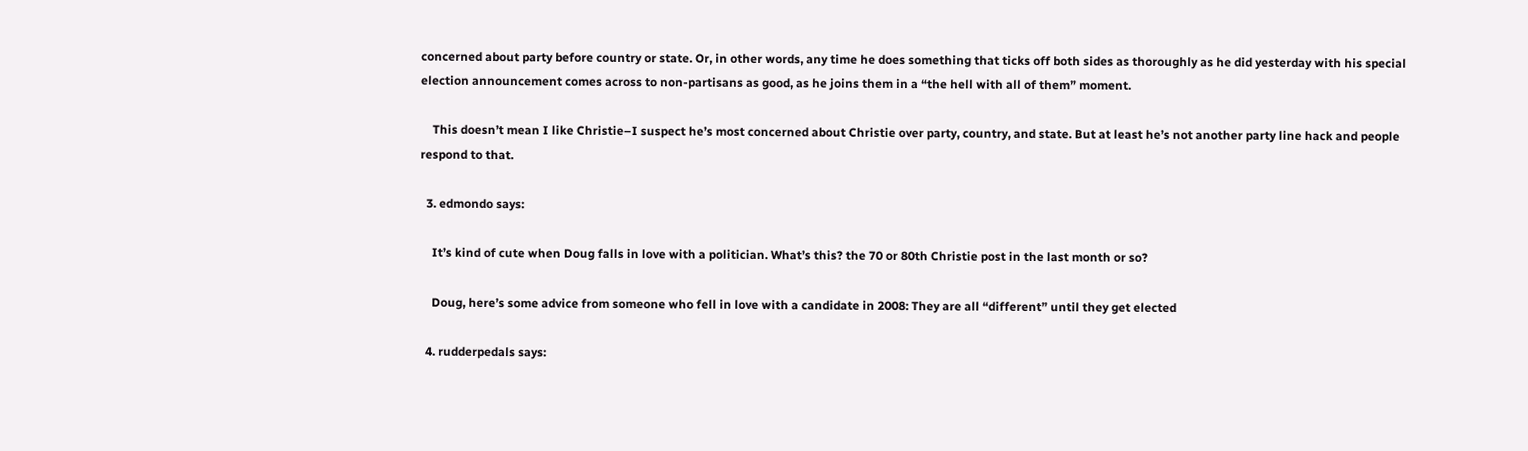concerned about party before country or state. Or, in other words, any time he does something that ticks off both sides as thoroughly as he did yesterday with his special election announcement comes across to non-partisans as good, as he joins them in a “the hell with all of them” moment.

    This doesn’t mean I like Christie–I suspect he’s most concerned about Christie over party, country, and state. But at least he’s not another party line hack and people respond to that.

  3. edmondo says:

    It’s kind of cute when Doug falls in love with a politician. What’s this? the 70 or 80th Christie post in the last month or so?

    Doug, here’s some advice from someone who fell in love with a candidate in 2008: They are all “different” until they get elected

  4. rudderpedals says: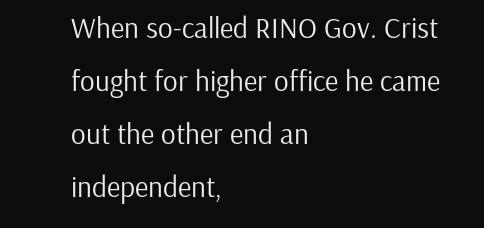When so-called RINO Gov. Crist fought for higher office he came out the other end an independent,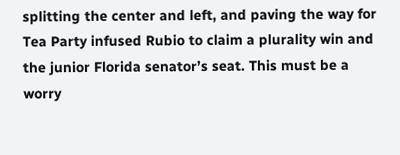splitting the center and left, and paving the way for Tea Party infused Rubio to claim a plurality win and the junior Florida senator’s seat. This must be a worry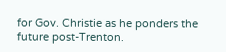for Gov. Christie as he ponders the future post-Trenton.